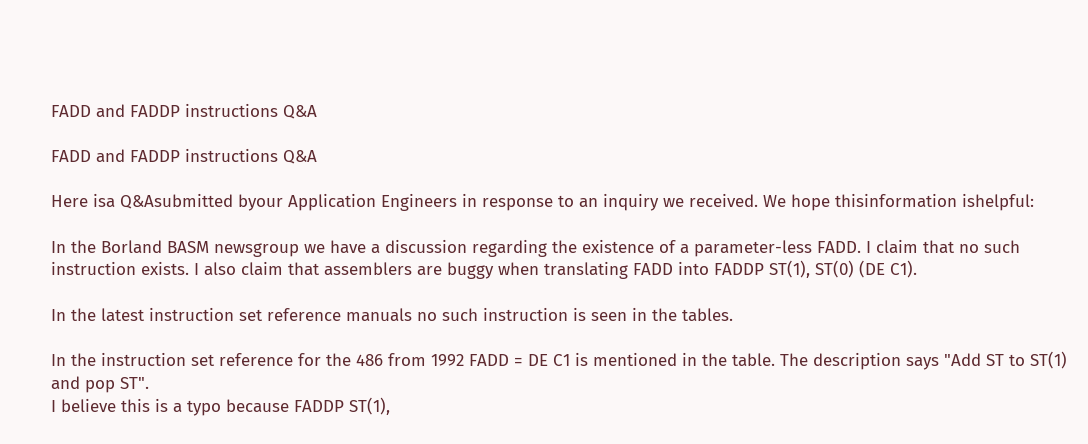FADD and FADDP instructions Q&A

FADD and FADDP instructions Q&A

Here isa Q&Asubmitted byour Application Engineers in response to an inquiry we received. We hope thisinformation ishelpful:

In the Borland BASM newsgroup we have a discussion regarding the existence of a parameter-less FADD. I claim that no such instruction exists. I also claim that assemblers are buggy when translating FADD into FADDP ST(1), ST(0) (DE C1).

In the latest instruction set reference manuals no such instruction is seen in the tables.

In the instruction set reference for the 486 from 1992 FADD = DE C1 is mentioned in the table. The description says "Add ST to ST(1) and pop ST".
I believe this is a typo because FADDP ST(1),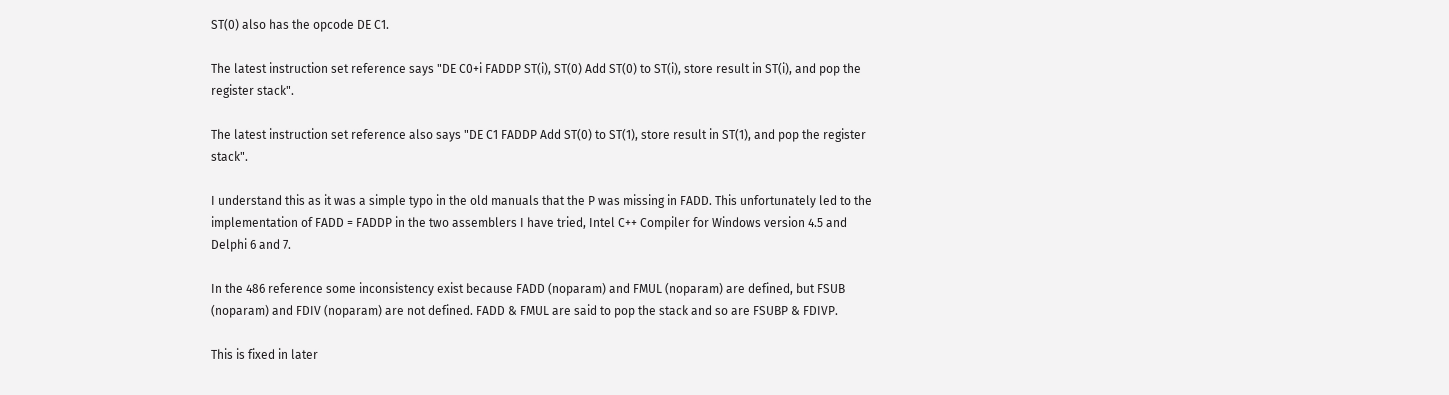ST(0) also has the opcode DE C1.

The latest instruction set reference says "DE C0+i FADDP ST(i), ST(0) Add ST(0) to ST(i), store result in ST(i), and pop the register stack".

The latest instruction set reference also says "DE C1 FADDP Add ST(0) to ST(1), store result in ST(1), and pop the register stack".

I understand this as it was a simple typo in the old manuals that the P was missing in FADD. This unfortunately led to the implementation of FADD = FADDP in the two assemblers I have tried, Intel C++ Compiler for Windows version 4.5 and Delphi 6 and 7.

In the 486 reference some inconsistency exist because FADD (noparam) and FMUL (noparam) are defined, but FSUB (noparam) and FDIV (noparam) are not defined. FADD & FMUL are said to pop the stack and so are FSUBP & FDIVP.

This is fixed in later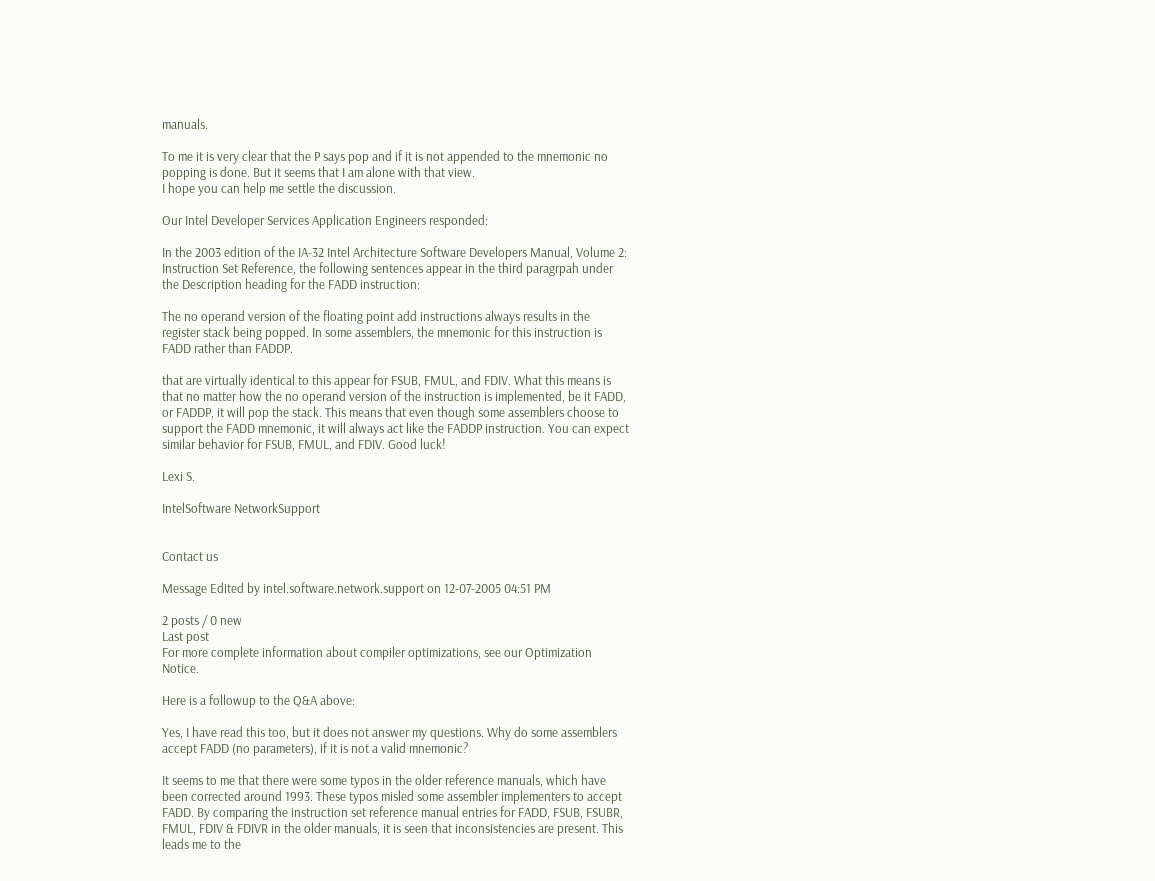manuals.

To me it is very clear that the P says pop and if it is not appended to the mnemonic no popping is done. But it seems that I am alone with that view.
I hope you can help me settle the discussion.

Our Intel Developer Services Application Engineers responded:

In the 2003 edition of the IA-32 Intel Architecture Software Developers Manual, Volume 2: Instruction Set Reference, the following sentences appear in the third paragrpah under the Description heading for the FADD instruction:

The no operand version of the floating point add instructions always results in the register stack being popped. In some assemblers, the mnemonic for this instruction is FADD rather than FADDP.

that are virtually identical to this appear for FSUB, FMUL, and FDIV. What this means is that no matter how the no operand version of the instruction is implemented, be it FADD, or FADDP, it will pop the stack. This means that even though some assemblers choose to support the FADD mnemonic, it will always act like the FADDP instruction. You can expect similar behavior for FSUB, FMUL, and FDIV. Good luck!

Lexi S.

IntelSoftware NetworkSupport


Contact us

Message Edited by intel.software.network.support on 12-07-2005 04:51 PM

2 posts / 0 new
Last post
For more complete information about compiler optimizations, see our Optimization Notice.

Here is a followup to the Q&A above:

Yes, I have read this too, but it does not answer my questions. Why do some assemblers accept FADD (no parameters), if it is not a valid mnemonic?

It seems to me that there were some typos in the older reference manuals, which have been corrected around 1993. These typos misled some assembler implementers to accept FADD. By comparing the instruction set reference manual entries for FADD, FSUB, FSUBR, FMUL, FDIV & FDIVR in the older manuals, it is seen that inconsistencies are present. This leads me to the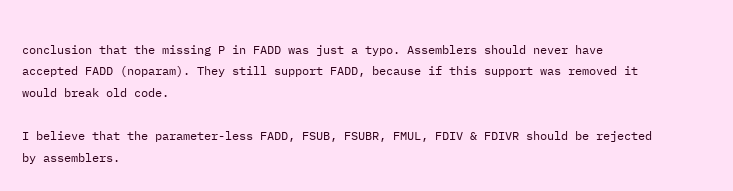conclusion that the missing P in FADD was just a typo. Assemblers should never have accepted FADD (noparam). They still support FADD, because if this support was removed it would break old code.

I believe that the parameter-less FADD, FSUB, FSUBR, FMUL, FDIV & FDIVR should be rejected by assemblers.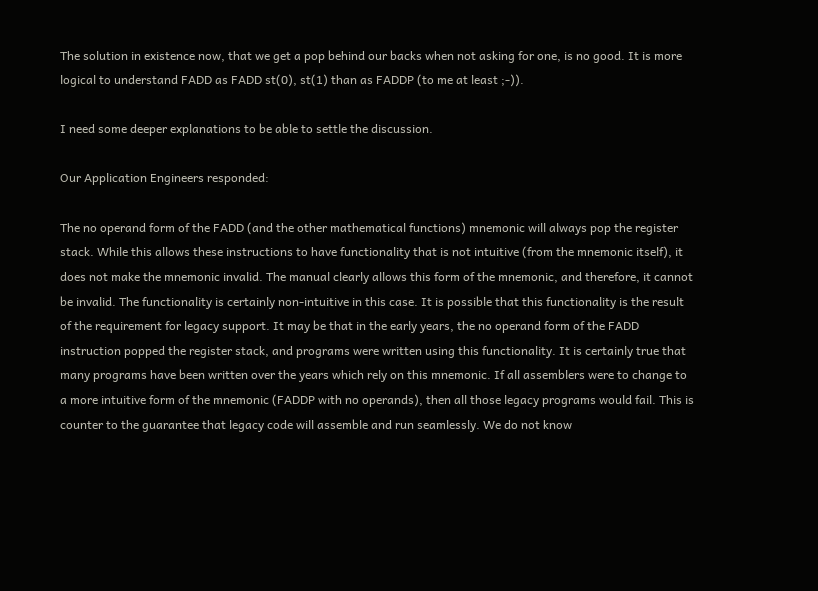The solution in existence now, that we get a pop behind our backs when not asking for one, is no good. It is more logical to understand FADD as FADD st(0), st(1) than as FADDP (to me at least ;-)).

I need some deeper explanations to be able to settle the discussion.

Our Application Engineers responded:

The no operand form of the FADD (and the other mathematical functions) mnemonic will always pop the register stack. While this allows these instructions to have functionality that is not intuitive (from the mnemonic itself), it does not make the mnemonic invalid. The manual clearly allows this form of the mnemonic, and therefore, it cannot be invalid. The functionality is certainly non-intuitive in this case. It is possible that this functionality is the result of the requirement for legacy support. It may be that in the early years, the no operand form of the FADD instruction popped the register stack, and programs were written using this functionality. It is certainly true that many programs have been written over the years which rely on this mnemonic. If all assemblers were to change to a more intuitive form of the mnemonic (FADDP with no operands), then all those legacy programs would fail. This is counter to the guarantee that legacy code will assemble and run seamlessly. We do not know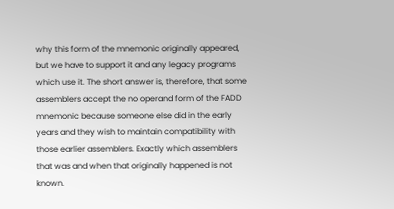why this form of the mnemonic originally appeared, but we have to support it and any legacy programs which use it. The short answer is, therefore, that some assemblers accept the no operand form of the FADD mnemonic because someone else did in the early years and they wish to maintain compatibility with those earlier assemblers. Exactly which assemblers that was and when that originally happened is not known.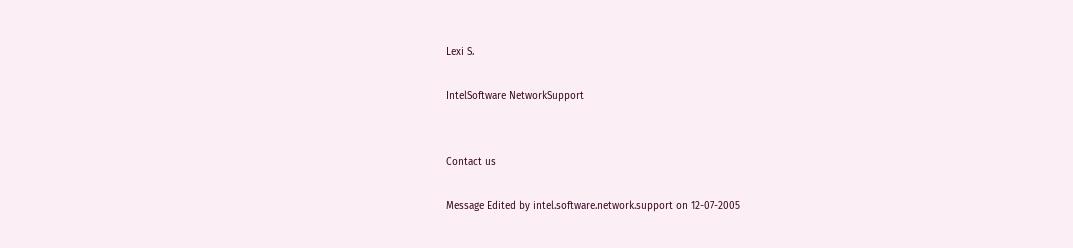Lexi S.

IntelSoftware NetworkSupport


Contact us

Message Edited by intel.software.network.support on 12-07-2005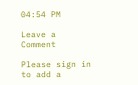04:54 PM

Leave a Comment

Please sign in to add a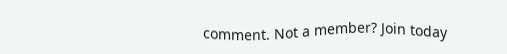comment. Not a member? Join today